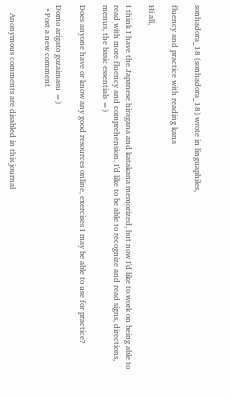sonhadora_18 (sonhadora_18) wrote in linguaphiles,

fluency and practice with reading kana

Hi all,

I think I have the Japanese hiragana and katakana memorized, but now I'd like to work on being able to read with more fluency and comprehension. I'd like to be able to recognize and read signs, directions, menus, the basic essentials =)

Does anyone have or know any good resources online, exercises I may be able to use for practice?

Domo arigato gozaimasu =)
  • Post a new comment


    Anonymous comments are disabled in this journal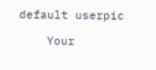default userpic

    Your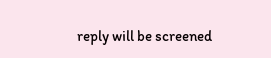reply will be screened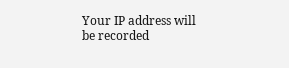Your IP address will be recorded